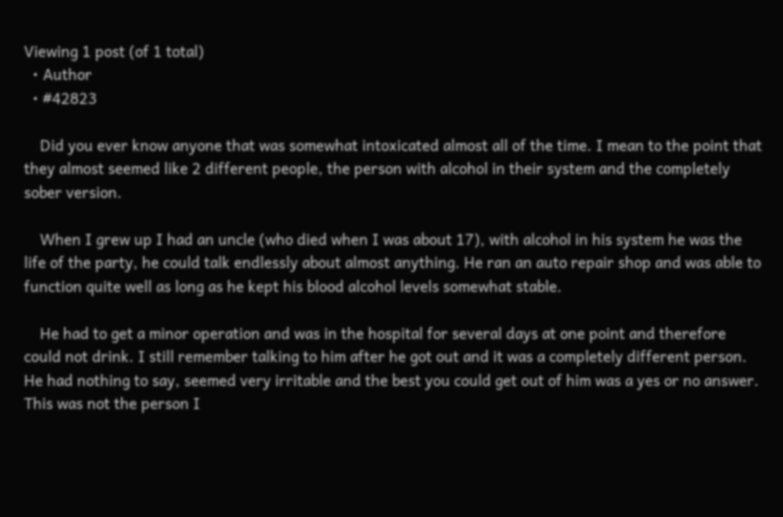Viewing 1 post (of 1 total)
  • Author
  • #42823

    Did you ever know anyone that was somewhat intoxicated almost all of the time. I mean to the point that they almost seemed like 2 different people, the person with alcohol in their system and the completely sober version.

    When I grew up I had an uncle (who died when I was about 17), with alcohol in his system he was the life of the party, he could talk endlessly about almost anything. He ran an auto repair shop and was able to function quite well as long as he kept his blood alcohol levels somewhat stable.

    He had to get a minor operation and was in the hospital for several days at one point and therefore could not drink. I still remember talking to him after he got out and it was a completely different person. He had nothing to say, seemed very irritable and the best you could get out of him was a yes or no answer. This was not the person I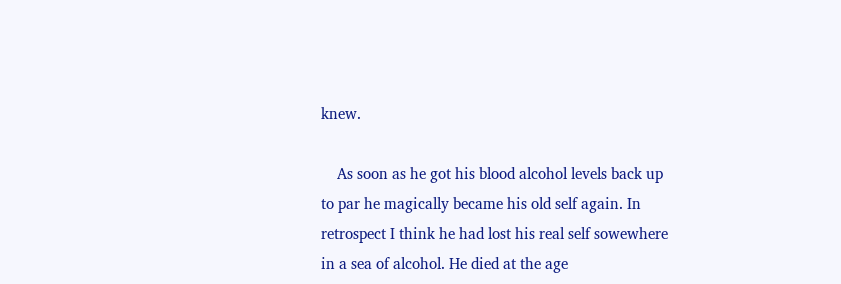knew.

    As soon as he got his blood alcohol levels back up to par he magically became his old self again. In retrospect I think he had lost his real self sowewhere in a sea of alcohol. He died at the age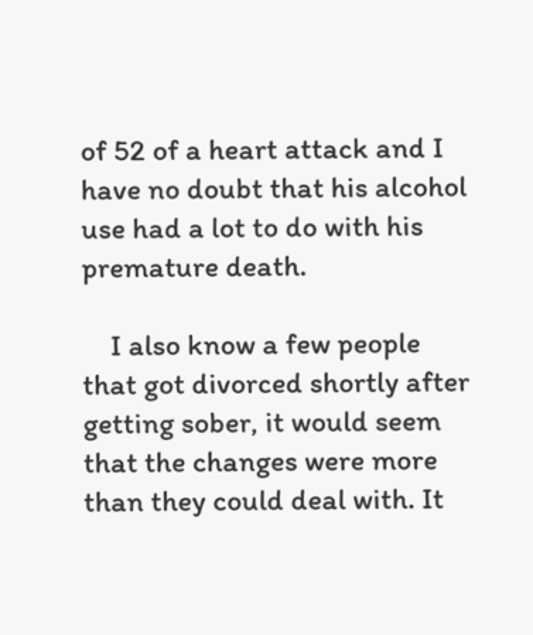of 52 of a heart attack and I have no doubt that his alcohol use had a lot to do with his premature death.

    I also know a few people that got divorced shortly after getting sober, it would seem that the changes were more than they could deal with. It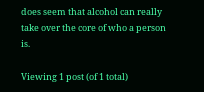does seem that alcohol can really take over the core of who a person is.

Viewing 1 post (of 1 total)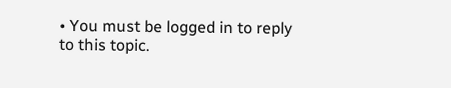• You must be logged in to reply to this topic.